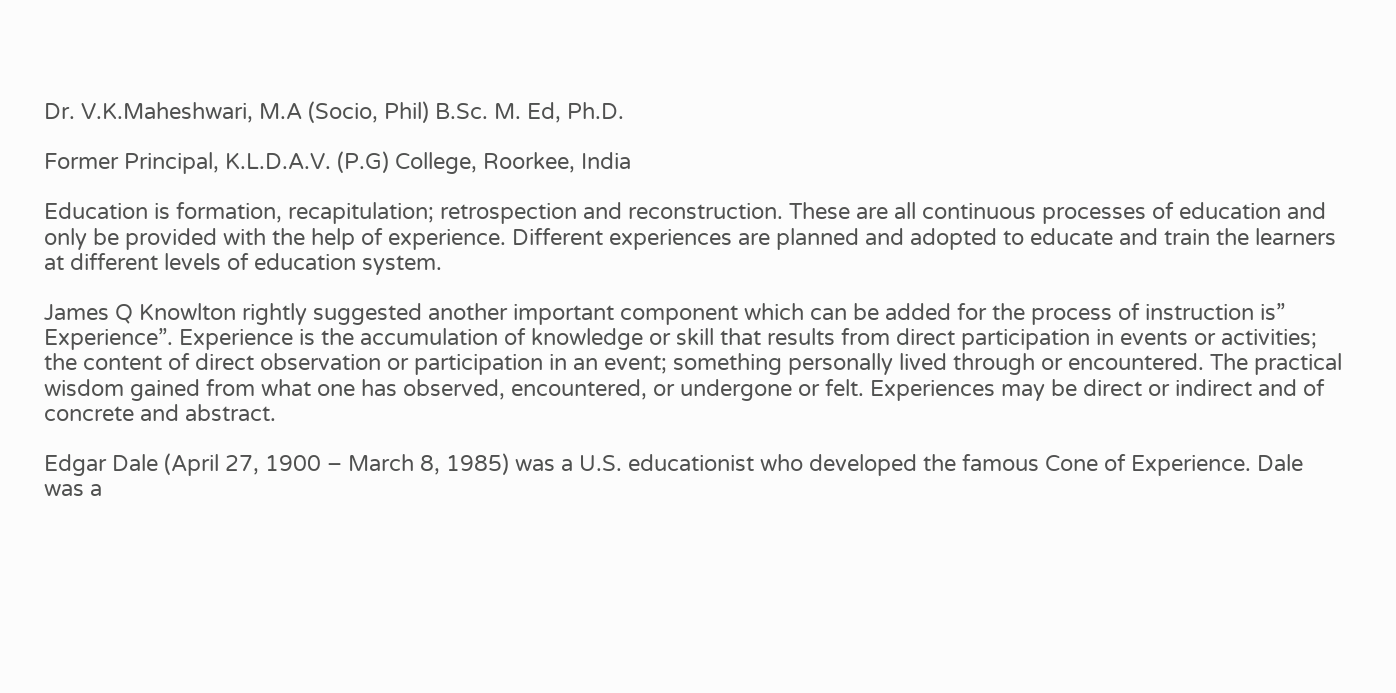Dr. V.K.Maheshwari, M.A (Socio, Phil) B.Sc. M. Ed, Ph.D.

Former Principal, K.L.D.A.V. (P.G) College, Roorkee, India

Education is formation, recapitulation; retrospection and reconstruction. These are all continuous processes of education and only be provided with the help of experience. Different experiences are planned and adopted to educate and train the learners at different levels of education system.

James Q Knowlton rightly suggested another important component which can be added for the process of instruction is” Experience”. Experience is the accumulation of knowledge or skill that results from direct participation in events or activities; the content of direct observation or participation in an event; something personally lived through or encountered. The practical wisdom gained from what one has observed, encountered, or undergone or felt. Experiences may be direct or indirect and of concrete and abstract.

Edgar Dale (April 27, 1900 – March 8, 1985) was a U.S. educationist who developed the famous Cone of Experience. Dale was a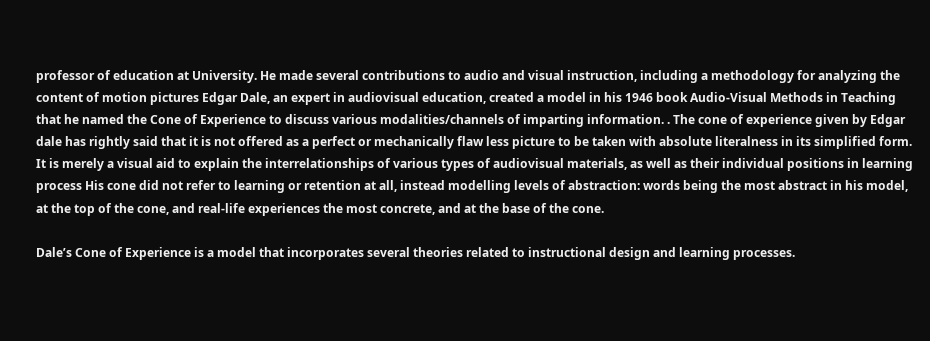professor of education at University. He made several contributions to audio and visual instruction, including a methodology for analyzing the content of motion pictures Edgar Dale, an expert in audiovisual education, created a model in his 1946 book Audio-Visual Methods in Teaching that he named the Cone of Experience to discuss various modalities/channels of imparting information. . The cone of experience given by Edgar dale has rightly said that it is not offered as a perfect or mechanically flaw less picture to be taken with absolute literalness in its simplified form. It is merely a visual aid to explain the interrelationships of various types of audiovisual materials, as well as their individual positions in learning process His cone did not refer to learning or retention at all, instead modelling levels of abstraction: words being the most abstract in his model, at the top of the cone, and real-life experiences the most concrete, and at the base of the cone.

Dale’s Cone of Experience is a model that incorporates several theories related to instructional design and learning processes.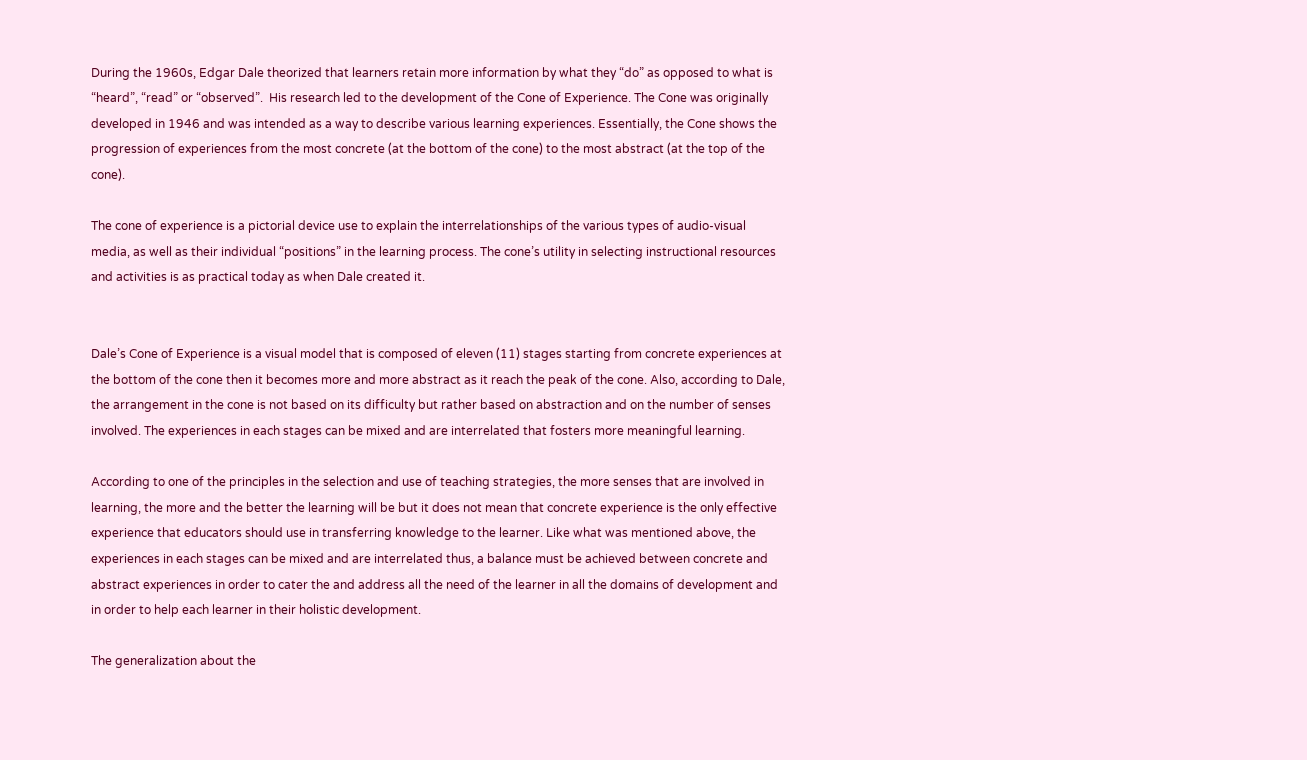During the 1960s, Edgar Dale theorized that learners retain more information by what they “do” as opposed to what is “heard”, “read” or “observed”.  His research led to the development of the Cone of Experience. The Cone was originally developed in 1946 and was intended as a way to describe various learning experiences. Essentially, the Cone shows the progression of experiences from the most concrete (at the bottom of the cone) to the most abstract (at the top of the cone).

The cone of experience is a pictorial device use to explain the interrelationships of the various types of audio-visual media, as well as their individual “positions” in the learning process. The cone’s utility in selecting instructional resources and activities is as practical today as when Dale created it.


Dale’s Cone of Experience is a visual model that is composed of eleven (11) stages starting from concrete experiences at the bottom of the cone then it becomes more and more abstract as it reach the peak of the cone. Also, according to Dale, the arrangement in the cone is not based on its difficulty but rather based on abstraction and on the number of senses involved. The experiences in each stages can be mixed and are interrelated that fosters more meaningful learning.

According to one of the principles in the selection and use of teaching strategies, the more senses that are involved in learning, the more and the better the learning will be but it does not mean that concrete experience is the only effective experience that educators should use in transferring knowledge to the learner. Like what was mentioned above, the experiences in each stages can be mixed and are interrelated thus, a balance must be achieved between concrete and abstract experiences in order to cater the and address all the need of the learner in all the domains of development and in order to help each learner in their holistic development.

The generalization about the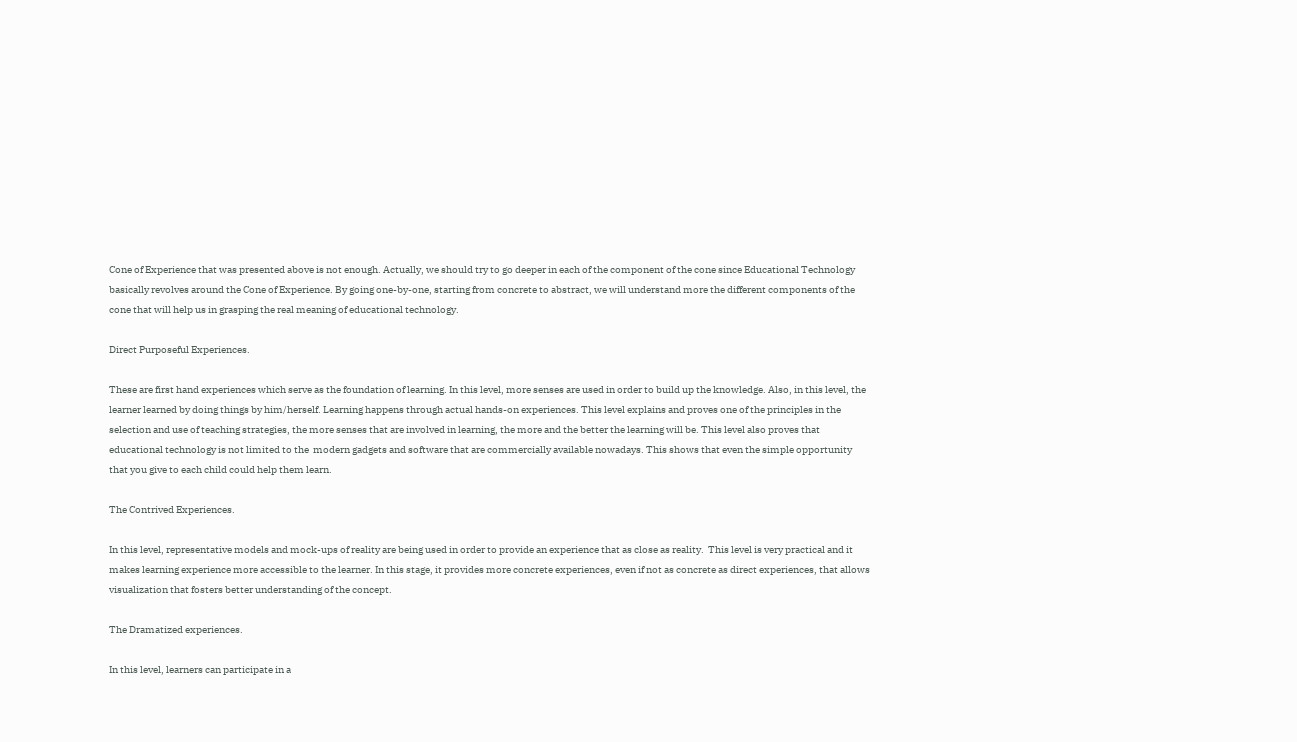Cone of Experience that was presented above is not enough. Actually, we should try to go deeper in each of the component of the cone since Educational Technology basically revolves around the Cone of Experience. By going one-by-one, starting from concrete to abstract, we will understand more the different components of the cone that will help us in grasping the real meaning of educational technology.

Direct Purposeful Experiences.

These are first hand experiences which serve as the foundation of learning. In this level, more senses are used in order to build up the knowledge. Also, in this level, the learner learned by doing things by him/herself. Learning happens through actual hands-on experiences. This level explains and proves one of the principles in the selection and use of teaching strategies, the more senses that are involved in learning, the more and the better the learning will be. This level also proves that educational technology is not limited to the  modern gadgets and software that are commercially available nowadays. This shows that even the simple opportunity that you give to each child could help them learn.

The Contrived Experiences.

In this level, representative models and mock-ups of reality are being used in order to provide an experience that as close as reality.  This level is very practical and it makes learning experience more accessible to the learner. In this stage, it provides more concrete experiences, even if not as concrete as direct experiences, that allows visualization that fosters better understanding of the concept.

The Dramatized experiences.

In this level, learners can participate in a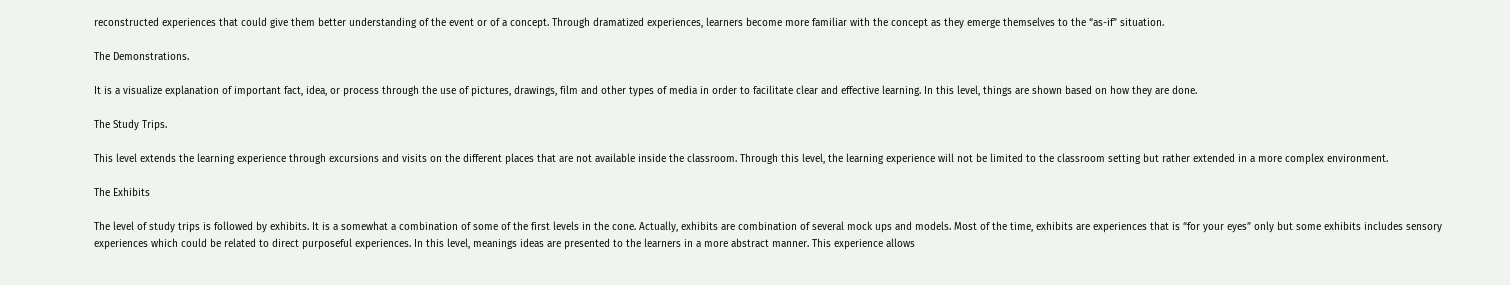reconstructed experiences that could give them better understanding of the event or of a concept. Through dramatized experiences, learners become more familiar with the concept as they emerge themselves to the “as-if” situation.

The Demonstrations.

It is a visualize explanation of important fact, idea, or process through the use of pictures, drawings, film and other types of media in order to facilitate clear and effective learning. In this level, things are shown based on how they are done.

The Study Trips.

This level extends the learning experience through excursions and visits on the different places that are not available inside the classroom. Through this level, the learning experience will not be limited to the classroom setting but rather extended in a more complex environment.

The Exhibits

The level of study trips is followed by exhibits. It is a somewhat a combination of some of the first levels in the cone. Actually, exhibits are combination of several mock ups and models. Most of the time, exhibits are experiences that is “for your eyes” only but some exhibits includes sensory experiences which could be related to direct purposeful experiences. In this level, meanings ideas are presented to the learners in a more abstract manner. This experience allows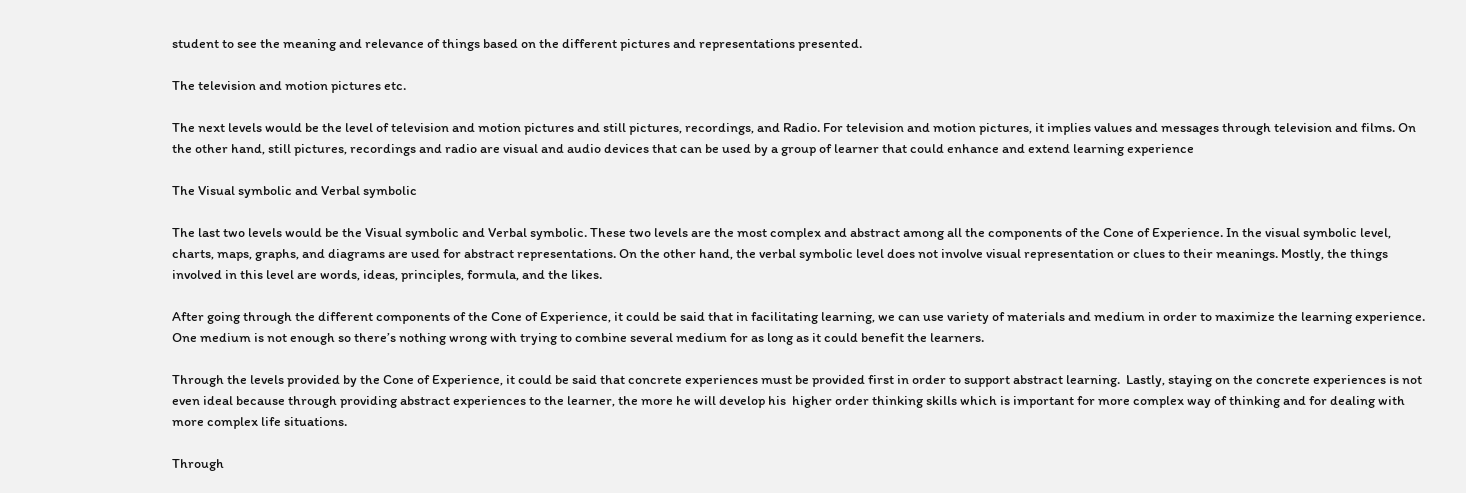student to see the meaning and relevance of things based on the different pictures and representations presented.

The television and motion pictures etc.

The next levels would be the level of television and motion pictures and still pictures, recordings, and Radio. For television and motion pictures, it implies values and messages through television and films. On the other hand, still pictures, recordings and radio are visual and audio devices that can be used by a group of learner that could enhance and extend learning experience

The Visual symbolic and Verbal symbolic

The last two levels would be the Visual symbolic and Verbal symbolic. These two levels are the most complex and abstract among all the components of the Cone of Experience. In the visual symbolic level, charts, maps, graphs, and diagrams are used for abstract representations. On the other hand, the verbal symbolic level does not involve visual representation or clues to their meanings. Mostly, the things involved in this level are words, ideas, principles, formula, and the likes.

After going through the different components of the Cone of Experience, it could be said that in facilitating learning, we can use variety of materials and medium in order to maximize the learning experience. One medium is not enough so there’s nothing wrong with trying to combine several medium for as long as it could benefit the learners.

Through the levels provided by the Cone of Experience, it could be said that concrete experiences must be provided first in order to support abstract learning.  Lastly, staying on the concrete experiences is not even ideal because through providing abstract experiences to the learner, the more he will develop his  higher order thinking skills which is important for more complex way of thinking and for dealing with more complex life situations.

Through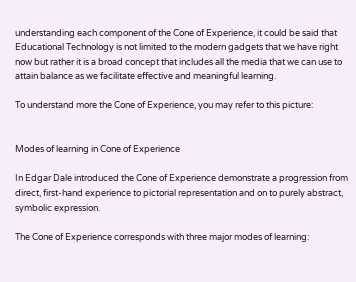understanding each component of the Cone of Experience, it could be said that Educational Technology is not limited to the modern gadgets that we have right now but rather it is a broad concept that includes all the media that we can use to attain balance as we facilitate effective and meaningful learning.

To understand more the Cone of Experience, you may refer to this picture:


Modes of learning in Cone of Experience

In Edgar Dale introduced the Cone of Experience demonstrate a progression from direct, first-hand experience to pictorial representation and on to purely abstract, symbolic expression.

The Cone of Experience corresponds with three major modes of learning: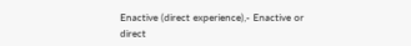Enactive (direct experience),- Enactive or direct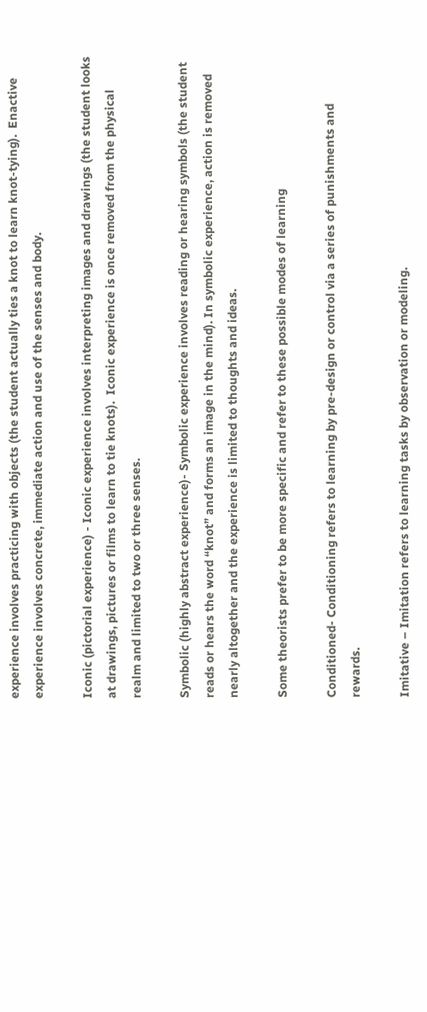experience involves practicing with objects (the student actually ties a knot to learn knot-tying).  Enactive experience involves concrete, immediate action and use of the senses and body.

Iconic (pictorial experience) - Iconic experience involves interpreting images and drawings (the student looks at drawings, pictures or films to learn to tie knots).  Iconic experience is once removed from the physical realm and limited to two or three senses.

Symbolic (highly abstract experience)- Symbolic experience involves reading or hearing symbols (the student reads or hears the word “knot” and forms an image in the mind). In symbolic experience, action is removed nearly altogether and the experience is limited to thoughts and ideas.

Some theorists prefer to be more specific and refer to these possible modes of learning

Conditioned- Conditioning refers to learning by pre-design or control via a series of punishments and rewards.

Imitative – Imitation refers to learning tasks by observation or modeling.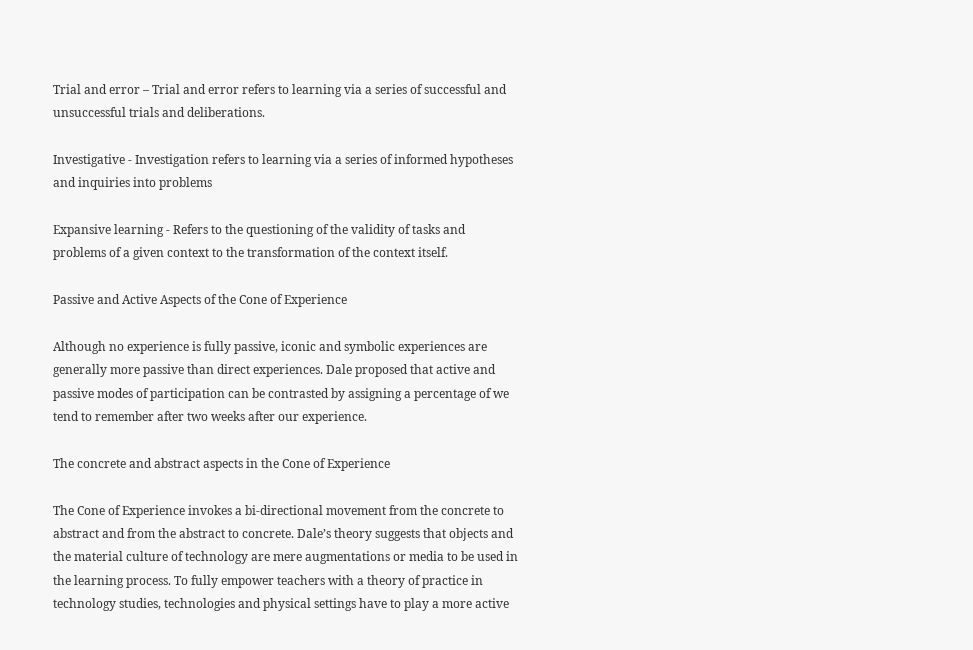Trial and error – Trial and error refers to learning via a series of successful and unsuccessful trials and deliberations.

Investigative - Investigation refers to learning via a series of informed hypotheses and inquiries into problems

Expansive learning - Refers to the questioning of the validity of tasks and problems of a given context to the transformation of the context itself.

Passive and Active Aspects of the Cone of Experience

Although no experience is fully passive, iconic and symbolic experiences are generally more passive than direct experiences. Dale proposed that active and passive modes of participation can be contrasted by assigning a percentage of we tend to remember after two weeks after our experience.

The concrete and abstract aspects in the Cone of Experience

The Cone of Experience invokes a bi-directional movement from the concrete to abstract and from the abstract to concrete. Dale’s theory suggests that objects and the material culture of technology are mere augmentations or media to be used in the learning process. To fully empower teachers with a theory of practice in technology studies, technologies and physical settings have to play a more active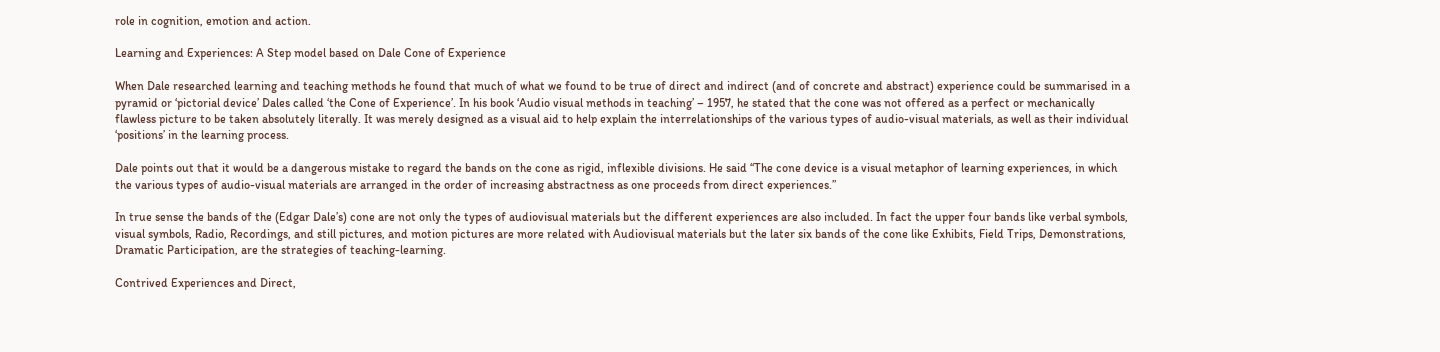role in cognition, emotion and action.

Learning and Experiences: A Step model based on Dale Cone of Experience

When Dale researched learning and teaching methods he found that much of what we found to be true of direct and indirect (and of concrete and abstract) experience could be summarised in a pyramid or ‘pictorial device’ Dales called ‘the Cone of Experience’. In his book ‘Audio visual methods in teaching’ – 1957, he stated that the cone was not offered as a perfect or mechanically flawless picture to be taken absolutely literally. It was merely designed as a visual aid to help explain the interrelationships of the various types of audio-visual materials, as well as their individual ‘positions’ in the learning process.

Dale points out that it would be a dangerous mistake to regard the bands on the cone as rigid, inflexible divisions. He said “The cone device is a visual metaphor of learning experiences, in which the various types of audio-visual materials are arranged in the order of increasing abstractness as one proceeds from direct experiences.”

In true sense the bands of the (Edgar Dale’s) cone are not only the types of audiovisual materials but the different experiences are also included. In fact the upper four bands like verbal symbols, visual symbols, Radio, Recordings, and still pictures, and motion pictures are more related with Audiovisual materials but the later six bands of the cone like Exhibits, Field Trips, Demonstrations, Dramatic Participation, are the strategies of teaching-learning.

Contrived Experiences and Direct,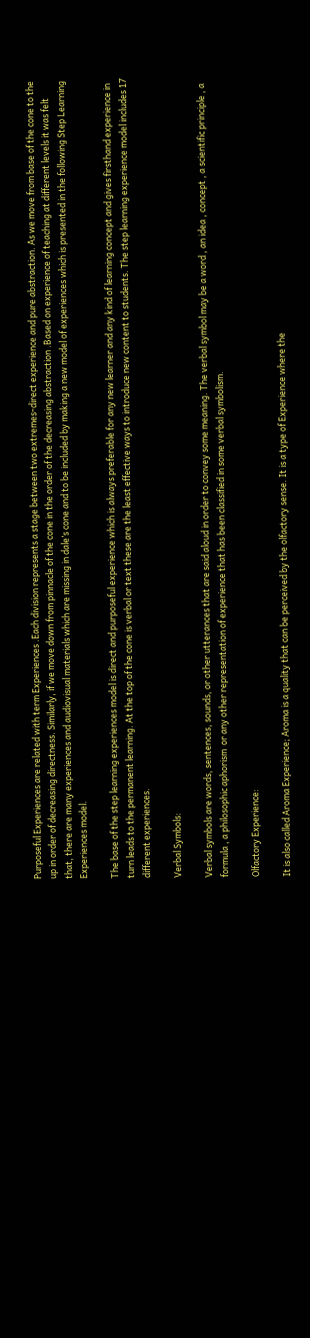Purposeful Experiences are related with term Experiences .Each division represents a stage between two extremes-direct experience and pure abstraction. As we move from base of the cone to the up in order of decreasing directness. Similarly, if we move down from pinnacle of the cone in the order of the decreasing abstraction .Based on experience of teaching at different levels it was felt that, there are many experiences and audiovisual materials which are missing in dale’s cone and to be included by making a new model of experiences which is presented in the following Step Learning Experiences model.

The base of the step learning experiences model is direct and purposeful experience which is always preferable for any new learner and any kind of learning concept and gives firsthand experience in turn leads to the permanent learning. At the top of the cone is verbal or text these are the least effective ways to introduce new content to students. The step learning experience model includes 17 different experiences.

Verbal Symbols:

Verbal symbols are words, sentences, sounds, or other utterances that are said aloud in order to convey some meaning. The verbal symbol may be a word , an idea , concept , a scientific principle , a formula , a philosophic aphorism  or any other representation of experience that has been classified in some verbal symbolism.

Olfactory Experience:

It is also called Aroma Experience; Aroma is a quality that can be perceived by the olfactory sense. It is a type of Experience where the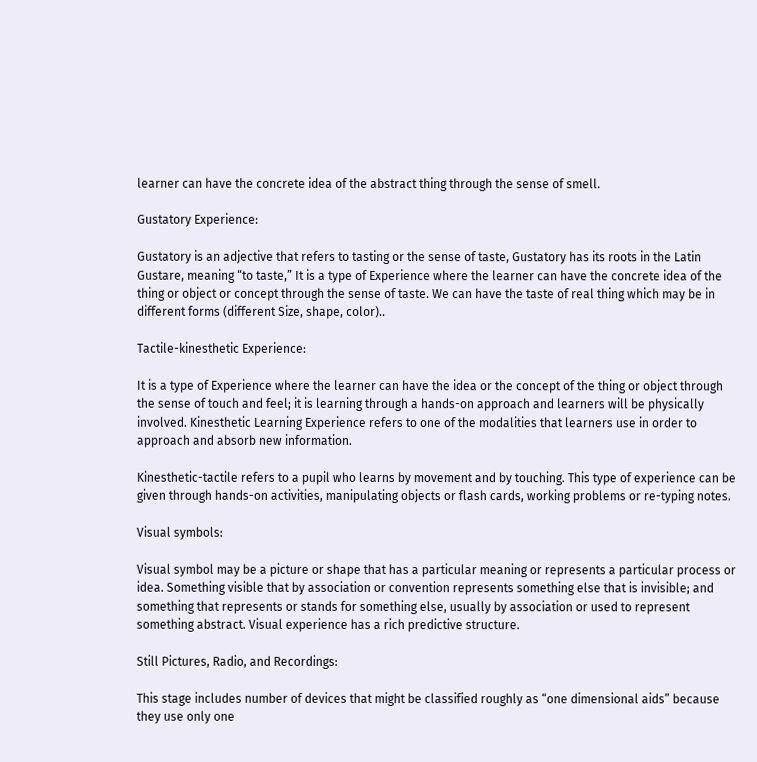learner can have the concrete idea of the abstract thing through the sense of smell.

Gustatory Experience:

Gustatory is an adjective that refers to tasting or the sense of taste, Gustatory has its roots in the Latin Gustare, meaning “to taste,” It is a type of Experience where the learner can have the concrete idea of the thing or object or concept through the sense of taste. We can have the taste of real thing which may be in different forms (different Size, shape, color)..

Tactile-kinesthetic Experience:

It is a type of Experience where the learner can have the idea or the concept of the thing or object through the sense of touch and feel; it is learning through a hands-on approach and learners will be physically involved. Kinesthetic Learning Experience refers to one of the modalities that learners use in order to approach and absorb new information.

Kinesthetic-tactile refers to a pupil who learns by movement and by touching. This type of experience can be given through hands-on activities, manipulating objects or flash cards, working problems or re-typing notes.

Visual symbols:

Visual symbol may be a picture or shape that has a particular meaning or represents a particular process or idea. Something visible that by association or convention represents something else that is invisible; and something that represents or stands for something else, usually by association or used to represent something abstract. Visual experience has a rich predictive structure.

Still Pictures, Radio, and Recordings:

This stage includes number of devices that might be classified roughly as “one dimensional aids” because they use only one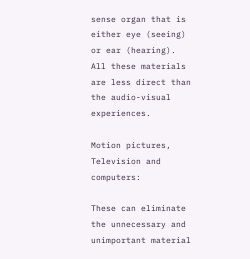sense organ that is either eye (seeing) or ear (hearing). All these materials are less direct than the audio-visual experiences.

Motion pictures, Television and computers:

These can eliminate the unnecessary and unimportant material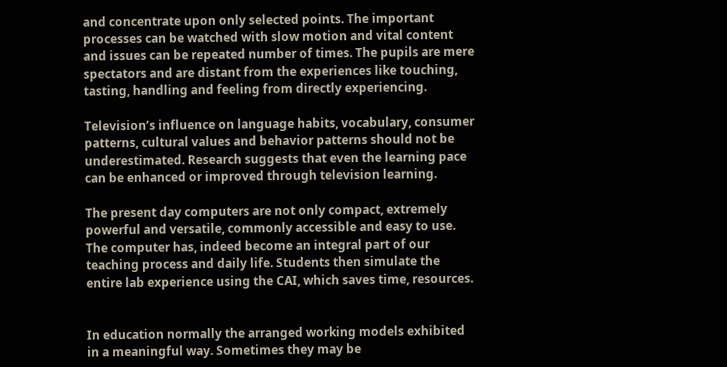and concentrate upon only selected points. The important processes can be watched with slow motion and vital content and issues can be repeated number of times. The pupils are mere spectators and are distant from the experiences like touching, tasting, handling and feeling from directly experiencing.

Television’s influence on language habits, vocabulary, consumer patterns, cultural values and behavior patterns should not be underestimated. Research suggests that even the learning pace can be enhanced or improved through television learning.

The present day computers are not only compact, extremely powerful and versatile, commonly accessible and easy to use. The computer has, indeed become an integral part of our teaching process and daily life. Students then simulate the entire lab experience using the CAI, which saves time, resources.


In education normally the arranged working models exhibited in a meaningful way. Sometimes they may be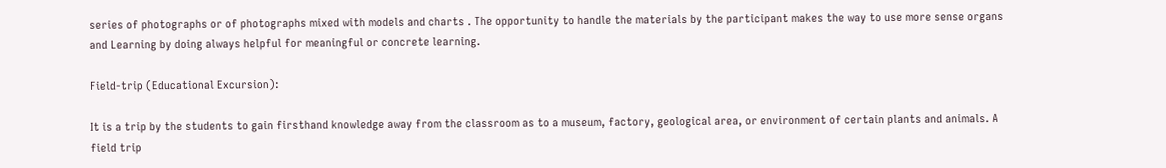series of photographs or of photographs mixed with models and charts . The opportunity to handle the materials by the participant makes the way to use more sense organs and Learning by doing always helpful for meaningful or concrete learning.

Field-trip (Educational Excursion):

It is a trip by the students to gain firsthand knowledge away from the classroom as to a museum, factory, geological area, or environment of certain plants and animals. A field trip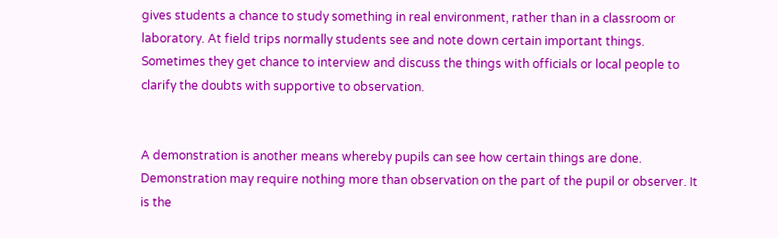gives students a chance to study something in real environment, rather than in a classroom or laboratory. At field trips normally students see and note down certain important things. Sometimes they get chance to interview and discuss the things with officials or local people to clarify the doubts with supportive to observation.


A demonstration is another means whereby pupils can see how certain things are done. Demonstration may require nothing more than observation on the part of the pupil or observer. It is the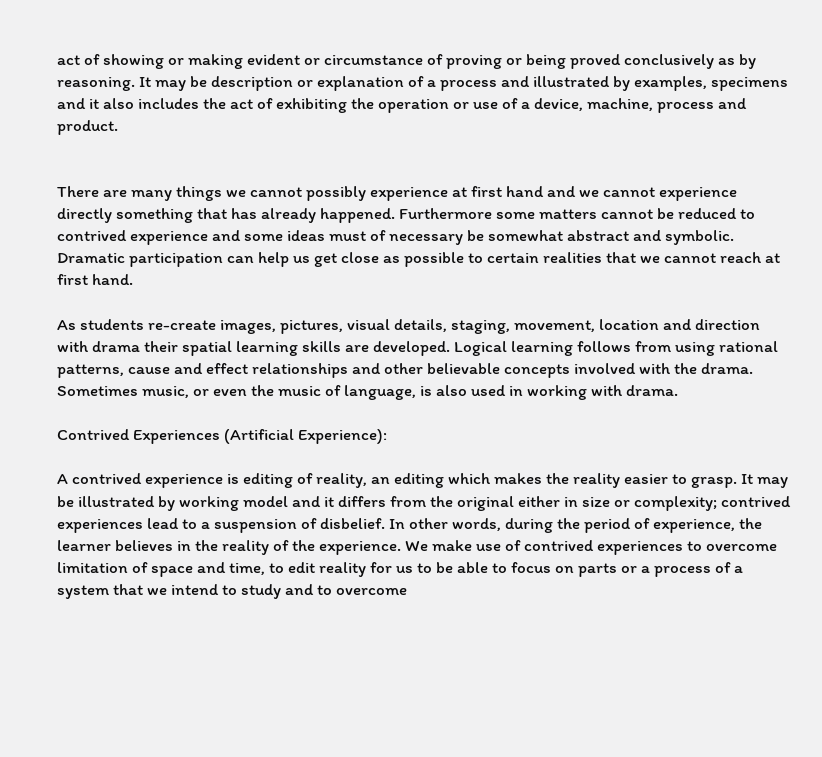act of showing or making evident or circumstance of proving or being proved conclusively as by reasoning. It may be description or explanation of a process and illustrated by examples, specimens and it also includes the act of exhibiting the operation or use of a device, machine, process and product.


There are many things we cannot possibly experience at first hand and we cannot experience directly something that has already happened. Furthermore some matters cannot be reduced to contrived experience and some ideas must of necessary be somewhat abstract and symbolic. Dramatic participation can help us get close as possible to certain realities that we cannot reach at first hand.

As students re-create images, pictures, visual details, staging, movement, location and direction with drama their spatial learning skills are developed. Logical learning follows from using rational patterns, cause and effect relationships and other believable concepts involved with the drama. Sometimes music, or even the music of language, is also used in working with drama.

Contrived Experiences (Artificial Experience):

A contrived experience is editing of reality, an editing which makes the reality easier to grasp. It may be illustrated by working model and it differs from the original either in size or complexity; contrived experiences lead to a suspension of disbelief. In other words, during the period of experience, the learner believes in the reality of the experience. We make use of contrived experiences to overcome limitation of space and time, to edit reality for us to be able to focus on parts or a process of a system that we intend to study and to overcome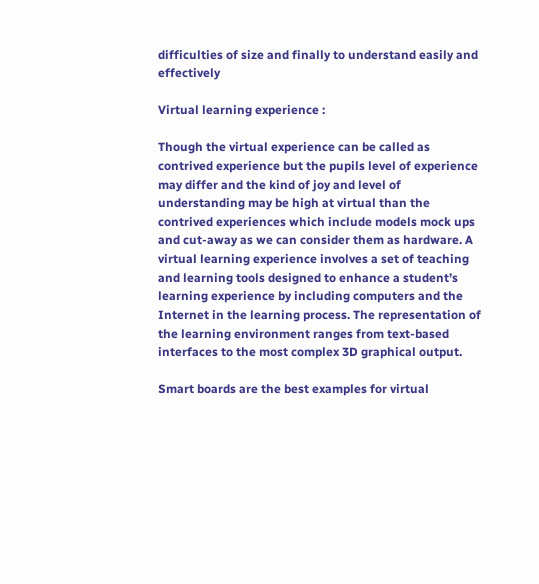difficulties of size and finally to understand easily and effectively

Virtual learning experience :

Though the virtual experience can be called as contrived experience but the pupils level of experience may differ and the kind of joy and level of understanding may be high at virtual than the contrived experiences which include models mock ups and cut-away as we can consider them as hardware. A virtual learning experience involves a set of teaching and learning tools designed to enhance a student’s learning experience by including computers and the Internet in the learning process. The representation of the learning environment ranges from text-based interfaces to the most complex 3D graphical output.

Smart boards are the best examples for virtual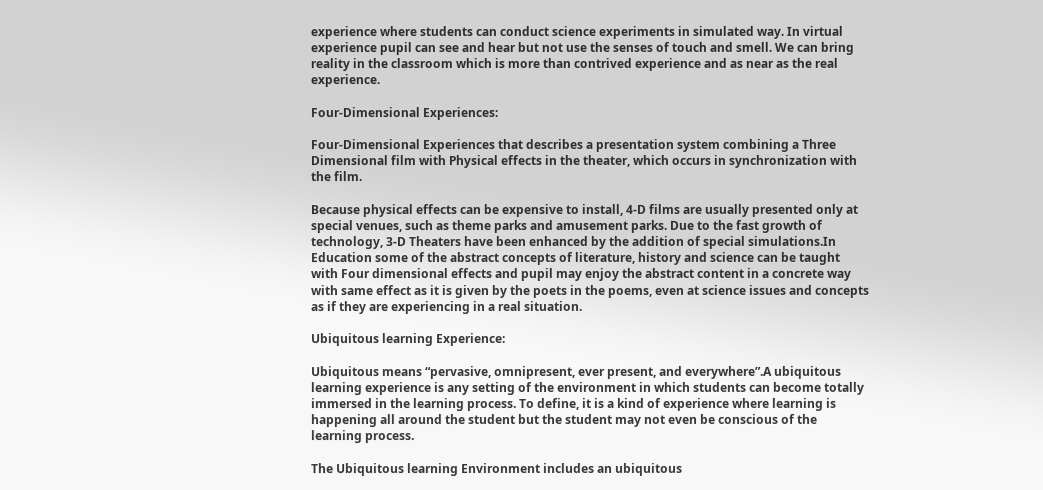experience where students can conduct science experiments in simulated way. In virtual experience pupil can see and hear but not use the senses of touch and smell. We can bring reality in the classroom which is more than contrived experience and as near as the real experience.

Four-Dimensional Experiences:

Four-Dimensional Experiences that describes a presentation system combining a Three Dimensional film with Physical effects in the theater, which occurs in synchronization with the film.

Because physical effects can be expensive to install, 4-D films are usually presented only at special venues, such as theme parks and amusement parks. Due to the fast growth of technology, 3-D Theaters have been enhanced by the addition of special simulations.In Education some of the abstract concepts of literature, history and science can be taught with Four dimensional effects and pupil may enjoy the abstract content in a concrete way with same effect as it is given by the poets in the poems, even at science issues and concepts as if they are experiencing in a real situation.

Ubiquitous learning Experience:

Ubiquitous means “pervasive, omnipresent, ever present, and everywhere”.A ubiquitous learning experience is any setting of the environment in which students can become totally immersed in the learning process. To define, it is a kind of experience where learning is happening all around the student but the student may not even be conscious of the learning process.

The Ubiquitous learning Environment includes an ubiquitous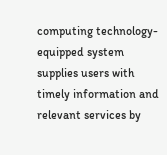computing technology-equipped system supplies users with timely information and relevant services by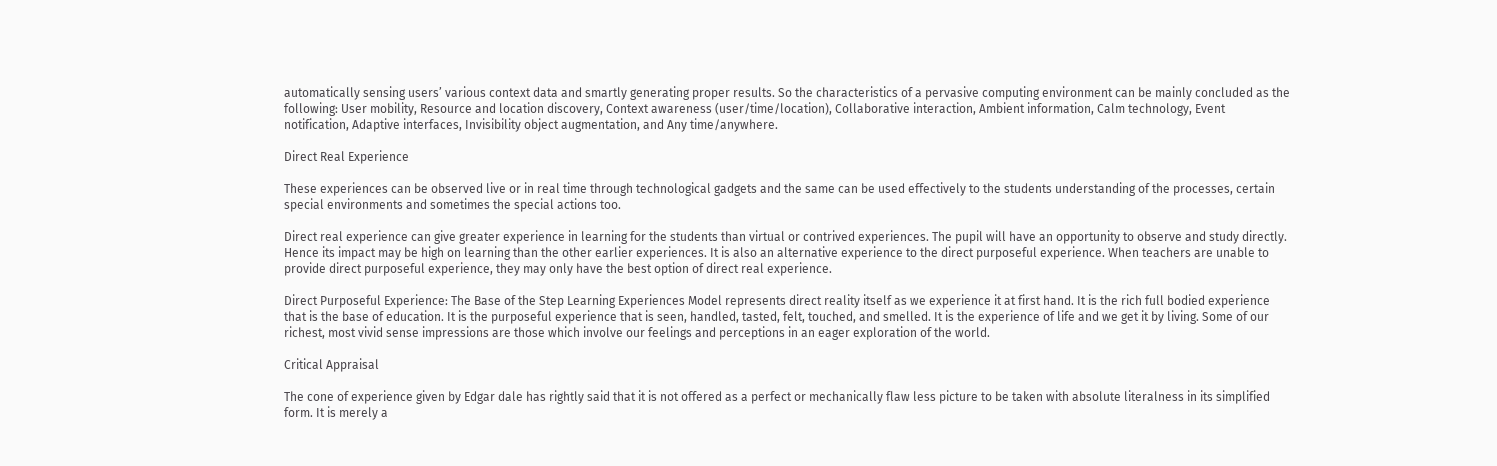automatically sensing users’ various context data and smartly generating proper results. So the characteristics of a pervasive computing environment can be mainly concluded as the following: User mobility, Resource and location discovery, Context awareness (user/time/location), Collaborative interaction, Ambient information, Calm technology, Event notification, Adaptive interfaces, Invisibility object augmentation, and Any time/anywhere.

Direct Real Experience

These experiences can be observed live or in real time through technological gadgets and the same can be used effectively to the students understanding of the processes, certain special environments and sometimes the special actions too.

Direct real experience can give greater experience in learning for the students than virtual or contrived experiences. The pupil will have an opportunity to observe and study directly. Hence its impact may be high on learning than the other earlier experiences. It is also an alternative experience to the direct purposeful experience. When teachers are unable to provide direct purposeful experience, they may only have the best option of direct real experience.

Direct Purposeful Experience: The Base of the Step Learning Experiences Model represents direct reality itself as we experience it at first hand. It is the rich full bodied experience that is the base of education. It is the purposeful experience that is seen, handled, tasted, felt, touched, and smelled. It is the experience of life and we get it by living. Some of our richest, most vivid sense impressions are those which involve our feelings and perceptions in an eager exploration of the world.

Critical Appraisal

The cone of experience given by Edgar dale has rightly said that it is not offered as a perfect or mechanically flaw less picture to be taken with absolute literalness in its simplified form. It is merely a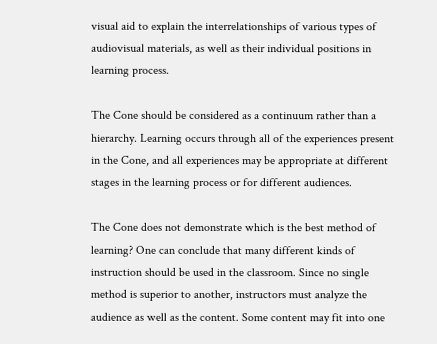visual aid to explain the interrelationships of various types of audiovisual materials, as well as their individual positions in learning process.

The Cone should be considered as a continuum rather than a hierarchy. Learning occurs through all of the experiences present in the Cone, and all experiences may be appropriate at different stages in the learning process or for different audiences.

The Cone does not demonstrate which is the best method of learning? One can conclude that many different kinds of instruction should be used in the classroom. Since no single method is superior to another, instructors must analyze the audience as well as the content. Some content may fit into one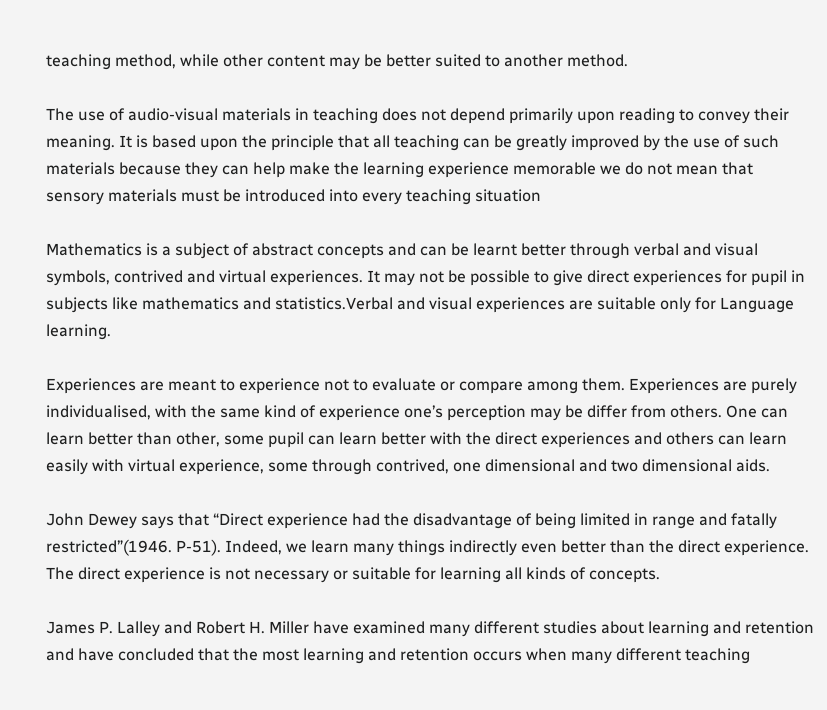teaching method, while other content may be better suited to another method.

The use of audio-visual materials in teaching does not depend primarily upon reading to convey their meaning. It is based upon the principle that all teaching can be greatly improved by the use of such materials because they can help make the learning experience memorable we do not mean that sensory materials must be introduced into every teaching situation

Mathematics is a subject of abstract concepts and can be learnt better through verbal and visual symbols, contrived and virtual experiences. It may not be possible to give direct experiences for pupil in subjects like mathematics and statistics.Verbal and visual experiences are suitable only for Language learning.

Experiences are meant to experience not to evaluate or compare among them. Experiences are purely individualised, with the same kind of experience one’s perception may be differ from others. One can learn better than other, some pupil can learn better with the direct experiences and others can learn easily with virtual experience, some through contrived, one dimensional and two dimensional aids.

John Dewey says that “Direct experience had the disadvantage of being limited in range and fatally restricted”(1946. P-51). Indeed, we learn many things indirectly even better than the direct experience. The direct experience is not necessary or suitable for learning all kinds of concepts.

James P. Lalley and Robert H. Miller have examined many different studies about learning and retention and have concluded that the most learning and retention occurs when many different teaching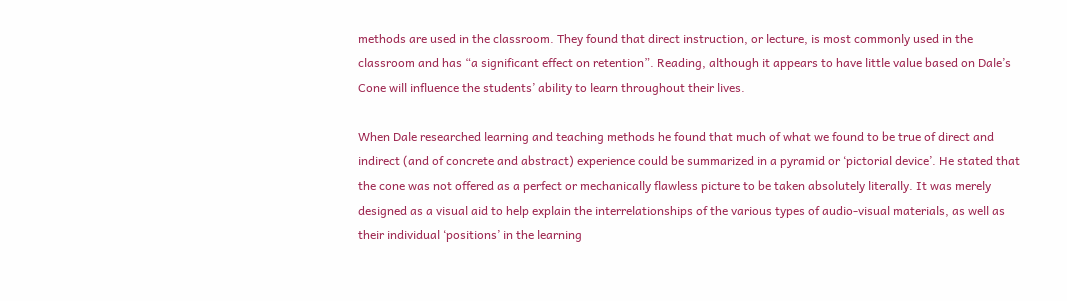methods are used in the classroom. They found that direct instruction, or lecture, is most commonly used in the classroom and has “a significant effect on retention”. Reading, although it appears to have little value based on Dale’s Cone will influence the students’ ability to learn throughout their lives.

When Dale researched learning and teaching methods he found that much of what we found to be true of direct and indirect (and of concrete and abstract) experience could be summarized in a pyramid or ‘pictorial device’. He stated that the cone was not offered as a perfect or mechanically flawless picture to be taken absolutely literally. It was merely designed as a visual aid to help explain the interrelationships of the various types of audio-visual materials, as well as their individual ‘positions’ in the learning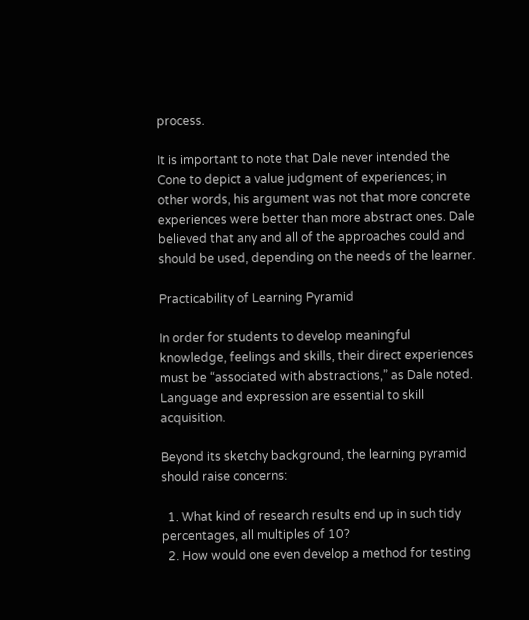process.

It is important to note that Dale never intended the Cone to depict a value judgment of experiences; in other words, his argument was not that more concrete experiences were better than more abstract ones. Dale believed that any and all of the approaches could and should be used, depending on the needs of the learner.

Practicability of Learning Pyramid

In order for students to develop meaningful knowledge, feelings and skills, their direct experiences must be “associated with abstractions,” as Dale noted. Language and expression are essential to skill acquisition.

Beyond its sketchy background, the learning pyramid should raise concerns:

  1. What kind of research results end up in such tidy percentages, all multiples of 10?
  2. How would one even develop a method for testing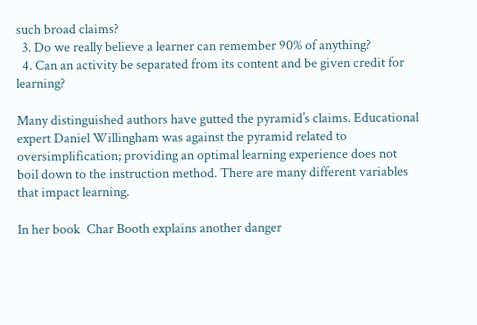such broad claims?
  3. Do we really believe a learner can remember 90% of anything?
  4. Can an activity be separated from its content and be given credit for learning?

Many distinguished authors have gutted the pyramid’s claims. Educational expert Daniel Willingham was against the pyramid related to oversimplification; providing an optimal learning experience does not boil down to the instruction method. There are many different variables that impact learning.

In her book  Char Booth explains another danger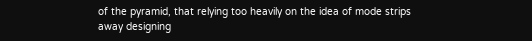of the pyramid, that relying too heavily on the idea of mode strips away designing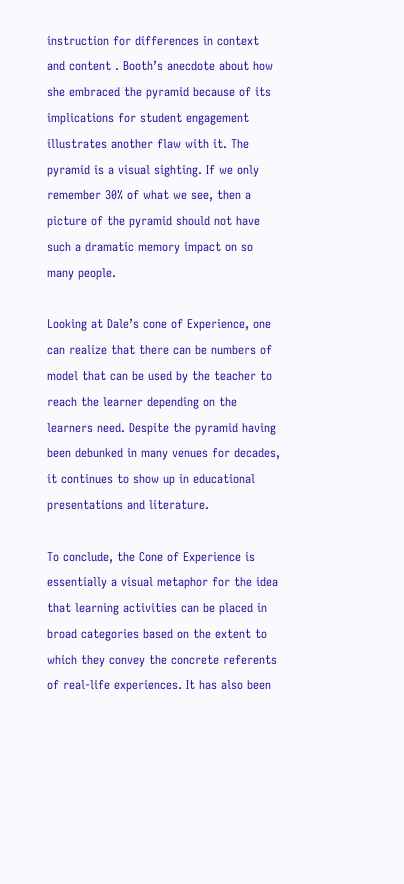instruction for differences in context and content . Booth’s anecdote about how she embraced the pyramid because of its implications for student engagement illustrates another flaw with it. The pyramid is a visual sighting. If we only remember 30% of what we see, then a picture of the pyramid should not have such a dramatic memory impact on so many people.

Looking at Dale’s cone of Experience, one can realize that there can be numbers of model that can be used by the teacher to reach the learner depending on the learners need. Despite the pyramid having been debunked in many venues for decades, it continues to show up in educational presentations and literature.

To conclude, the Cone of Experience is essentially a visual metaphor for the idea that learning activities can be placed in broad categories based on the extent to which they convey the concrete referents of real-life experiences. It has also been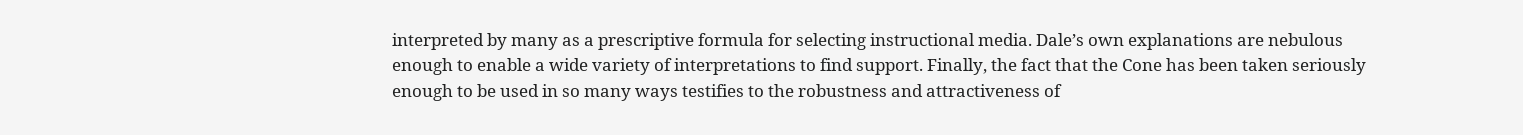interpreted by many as a prescriptive formula for selecting instructional media. Dale’s own explanations are nebulous enough to enable a wide variety of interpretations to find support. Finally, the fact that the Cone has been taken seriously enough to be used in so many ways testifies to the robustness and attractiveness of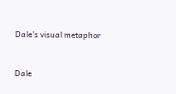Dale’s visual metaphor


Dale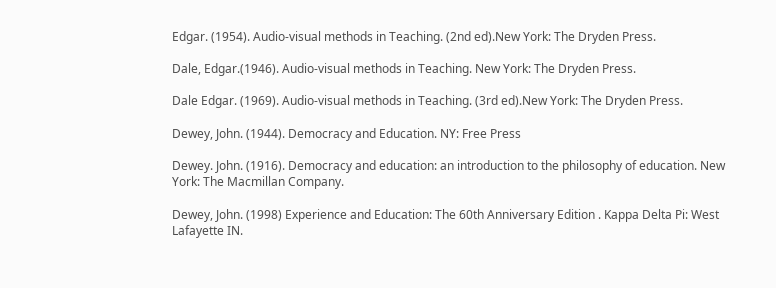Edgar. (1954). Audio-visual methods in Teaching. (2nd ed).New York: The Dryden Press.

Dale, Edgar.(1946). Audio-visual methods in Teaching. New York: The Dryden Press.

Dale Edgar. (1969). Audio-visual methods in Teaching. (3rd ed).New York: The Dryden Press.

Dewey, John. (1944). Democracy and Education. NY: Free Press

Dewey. John. (1916). Democracy and education: an introduction to the philosophy of education. New York: The Macmillan Company.

Dewey, John. (1998) Experience and Education: The 60th Anniversary Edition . Kappa Delta Pi: West Lafayette IN.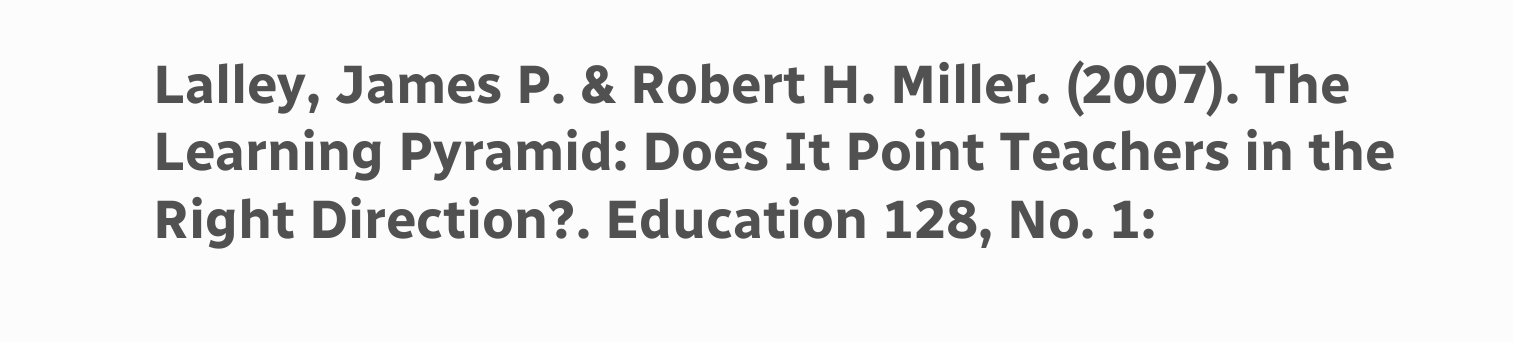Lalley, James P. & Robert H. Miller. (2007). The Learning Pyramid: Does It Point Teachers in the Right Direction?. Education 128, No. 1: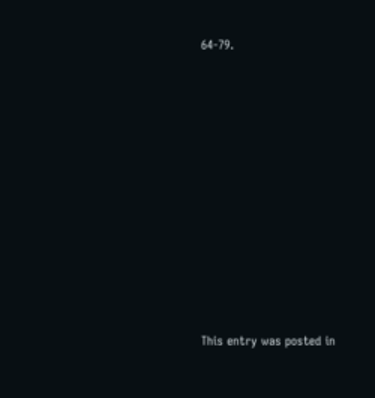64-79.













This entry was posted in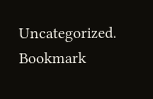Uncategorized. Bookmark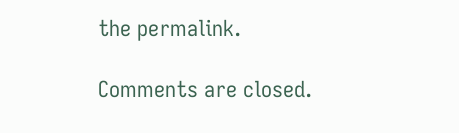the permalink.

Comments are closed.